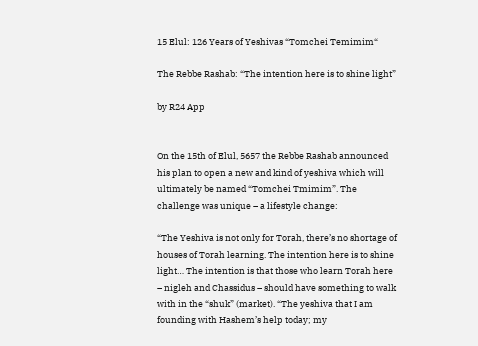15 Elul: 126 Years of Yeshivas “Tomchei Temimim“

The Rebbe Rashab: “The intention here is to shine light”

by R24 App


On the 15th of Elul, 5657 the Rebbe Rashab announced his plan to open a new and kind of yeshiva which will ultimately be named “Tomchei Tmimim”. The challenge was unique – a lifestyle change:

“The Yeshiva is not only for Torah, there’s no shortage of houses of Torah learning. The intention here is to shine light… The intention is that those who learn Torah here – nigleh and Chassidus – should have something to walk with in the “shuk” (market). “The yeshiva that I am founding with Hashem’s help today; my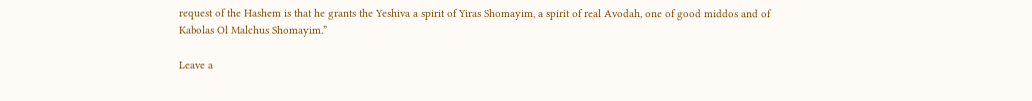request of the Hashem is that he grants the Yeshiva a spirit of Yiras Shomayim, a spirit of real Avodah, one of good middos and of Kabolas Ol Malchus Shomayim.”

Leave a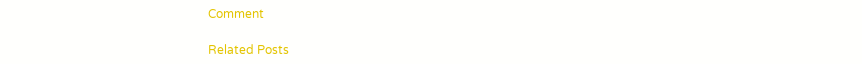Comment

Related Posts